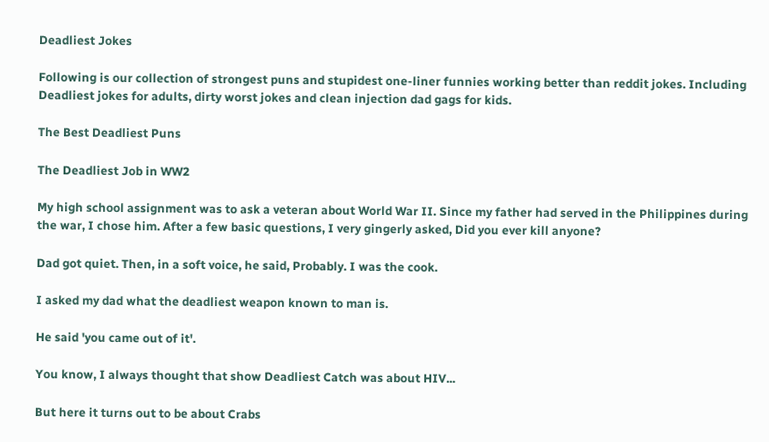Deadliest Jokes

Following is our collection of strongest puns and stupidest one-liner funnies working better than reddit jokes. Including Deadliest jokes for adults, dirty worst jokes and clean injection dad gags for kids.

The Best Deadliest Puns

The Deadliest Job in WW2

My high school assignment was to ask a veteran about World War II. Since my father had served in the Philippines during the war, I chose him. After a few basic questions, I very gingerly asked, Did you ever kill anyone?

Dad got quiet. Then, in a soft voice, he said, Probably. I was the cook.

I asked my dad what the deadliest weapon known to man is.

He said 'you came out of it'.

You know, I always thought that show Deadliest Catch was about HIV...

But here it turns out to be about Crabs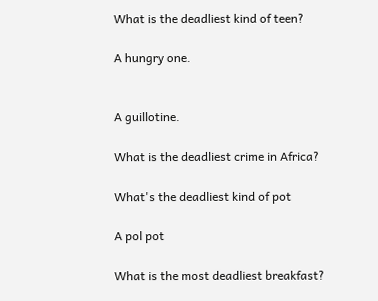What is the deadliest kind of teen?

A hungry one.


A guillotine.

What is the deadliest crime in Africa?

What's the deadliest kind of pot

A pol pot

What is the most deadliest breakfast?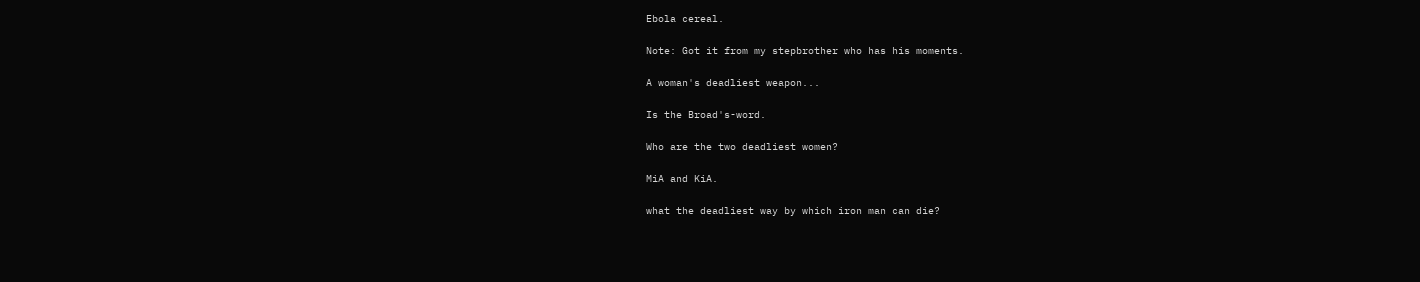Ebola cereal.

Note: Got it from my stepbrother who has his moments.

A woman's deadliest weapon...

Is the Broad's-word.

Who are the two deadliest women?

MiA and KiA.

what the deadliest way by which iron man can die?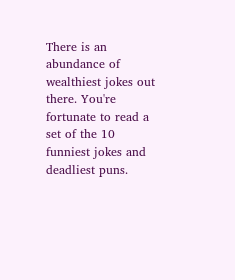There is an abundance of wealthiest jokes out there. You're fortunate to read a set of the 10 funniest jokes and deadliest puns.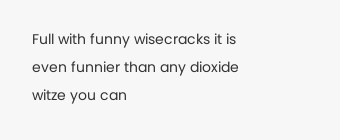Full with funny wisecracks it is even funnier than any dioxide witze you can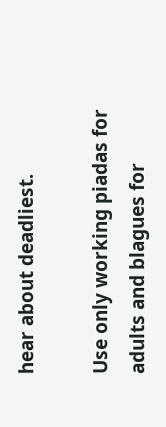hear about deadliest.

Use only working piadas for adults and blagues for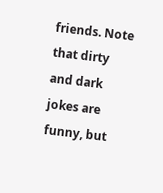friends. Note that dirty and dark jokes are funny, but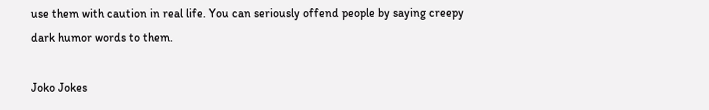use them with caution in real life. You can seriously offend people by saying creepy dark humor words to them.

Joko Jokes